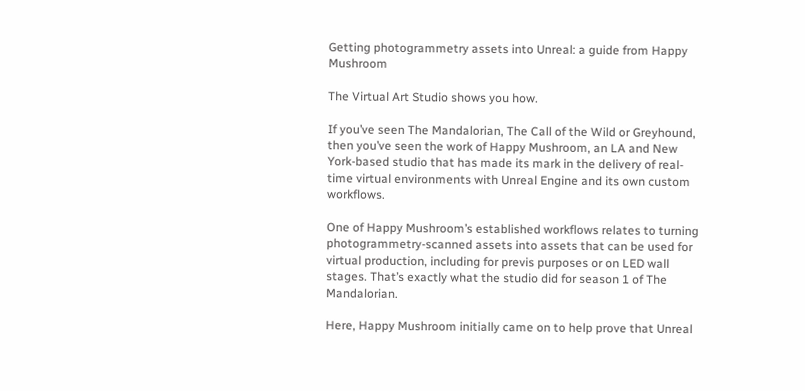Getting photogrammetry assets into Unreal: a guide from Happy Mushroom

The Virtual Art Studio shows you how.

If you’ve seen The Mandalorian, The Call of the Wild or Greyhound, then you’ve seen the work of Happy Mushroom, an LA and New York-based studio that has made its mark in the delivery of real-time virtual environments with Unreal Engine and its own custom workflows.

One of Happy Mushroom’s established workflows relates to turning photogrammetry-scanned assets into assets that can be used for virtual production, including for previs purposes or on LED wall stages. That’s exactly what the studio did for season 1 of The Mandalorian.

Here, Happy Mushroom initially came on to help prove that Unreal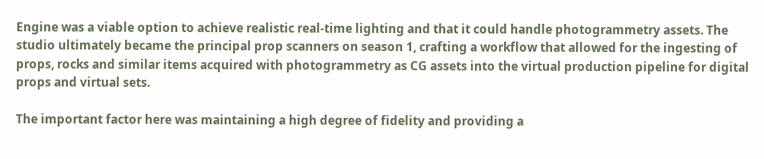Engine was a viable option to achieve realistic real-time lighting and that it could handle photogrammetry assets. The studio ultimately became the principal prop scanners on season 1, crafting a workflow that allowed for the ingesting of props, rocks and similar items acquired with photogrammetry as CG assets into the virtual production pipeline for digital props and virtual sets.

The important factor here was maintaining a high degree of fidelity and providing a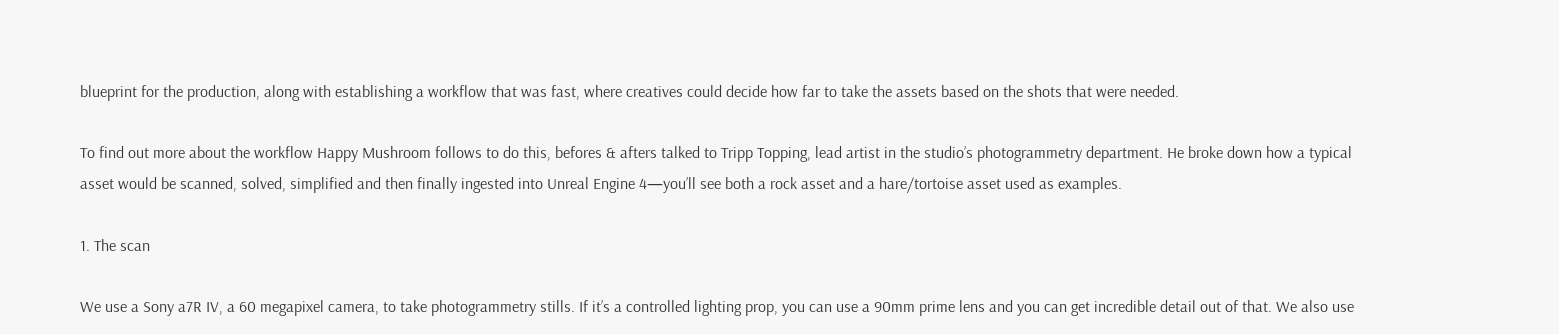blueprint for the production, along with establishing a workflow that was fast, where creatives could decide how far to take the assets based on the shots that were needed.

To find out more about the workflow Happy Mushroom follows to do this, befores & afters talked to Tripp Topping, lead artist in the studio’s photogrammetry department. He broke down how a typical asset would be scanned, solved, simplified and then finally ingested into Unreal Engine 4—you’ll see both a rock asset and a hare/tortoise asset used as examples.

1. The scan

We use a Sony a7R IV, a 60 megapixel camera, to take photogrammetry stills. If it’s a controlled lighting prop, you can use a 90mm prime lens and you can get incredible detail out of that. We also use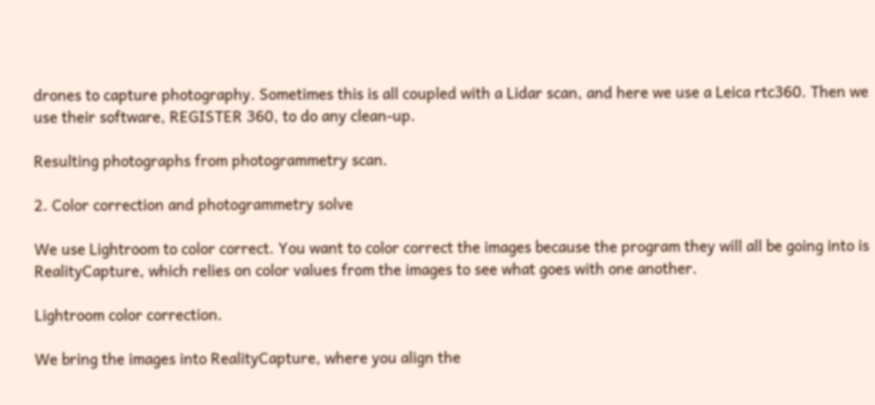drones to capture photography. Sometimes this is all coupled with a Lidar scan, and here we use a Leica rtc360. Then we use their software, REGISTER 360, to do any clean-up.

Resulting photographs from photogrammetry scan.

2. Color correction and photogrammetry solve

We use Lightroom to color correct. You want to color correct the images because the program they will all be going into is RealityCapture, which relies on color values from the images to see what goes with one another.

Lightroom color correction.

We bring the images into RealityCapture, where you align the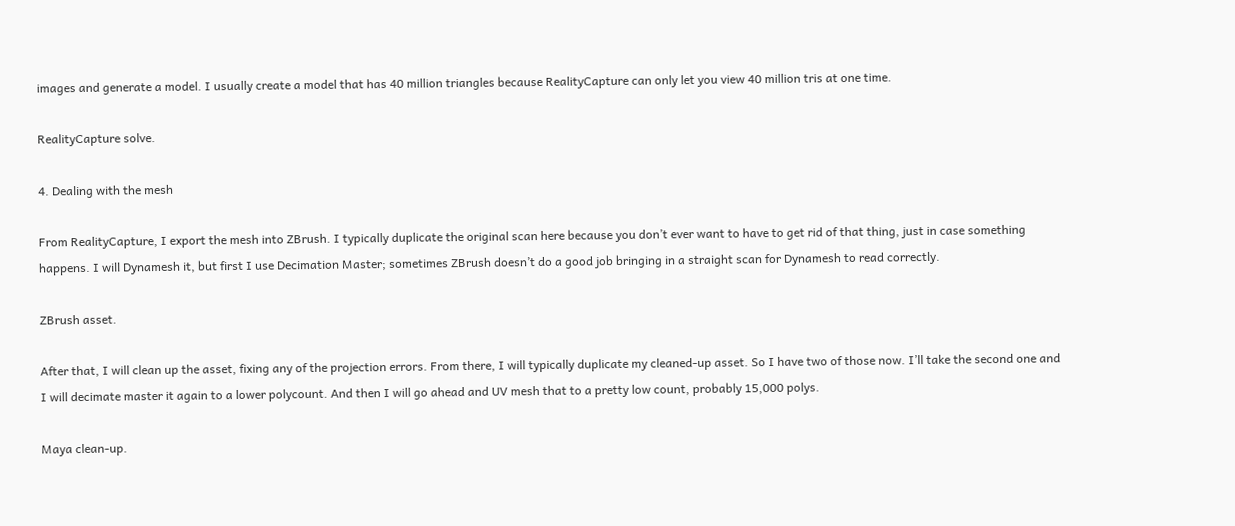images and generate a model. I usually create a model that has 40 million triangles because RealityCapture can only let you view 40 million tris at one time.

RealityCapture solve.

4. Dealing with the mesh

From RealityCapture, I export the mesh into ZBrush. I typically duplicate the original scan here because you don’t ever want to have to get rid of that thing, just in case something happens. I will Dynamesh it, but first I use Decimation Master; sometimes ZBrush doesn’t do a good job bringing in a straight scan for Dynamesh to read correctly.

ZBrush asset.

After that, I will clean up the asset, fixing any of the projection errors. From there, I will typically duplicate my cleaned-up asset. So I have two of those now. I’ll take the second one and I will decimate master it again to a lower polycount. And then I will go ahead and UV mesh that to a pretty low count, probably 15,000 polys.

Maya clean-up.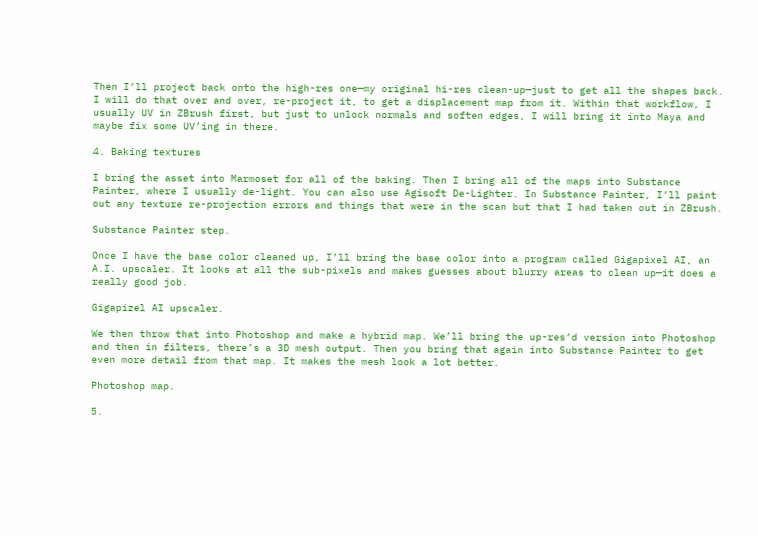Then I’ll project back onto the high-res one—my original hi-res clean-up—just to get all the shapes back. I will do that over and over, re-project it, to get a displacement map from it. Within that workflow, I usually UV in ZBrush first, but just to unlock normals and soften edges, I will bring it into Maya and maybe fix some UV’ing in there.

4. Baking textures

I bring the asset into Marmoset for all of the baking. Then I bring all of the maps into Substance Painter, where I usually de-light. You can also use Agisoft De-Lighter. In Substance Painter, I’ll paint out any texture re-projection errors and things that were in the scan but that I had taken out in ZBrush.

Substance Painter step.

Once I have the base color cleaned up, I’ll bring the base color into a program called Gigapixel AI, an A.I. upscaler. It looks at all the sub-pixels and makes guesses about blurry areas to clean up—it does a really good job.

Gigapizel AI upscaler.

We then throw that into Photoshop and make a hybrid map. We’ll bring the up-res’d version into Photoshop and then in filters, there’s a 3D mesh output. Then you bring that again into Substance Painter to get even more detail from that map. It makes the mesh look a lot better.

Photoshop map.

5.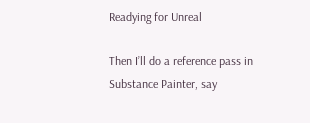Readying for Unreal

Then I’ll do a reference pass in Substance Painter, say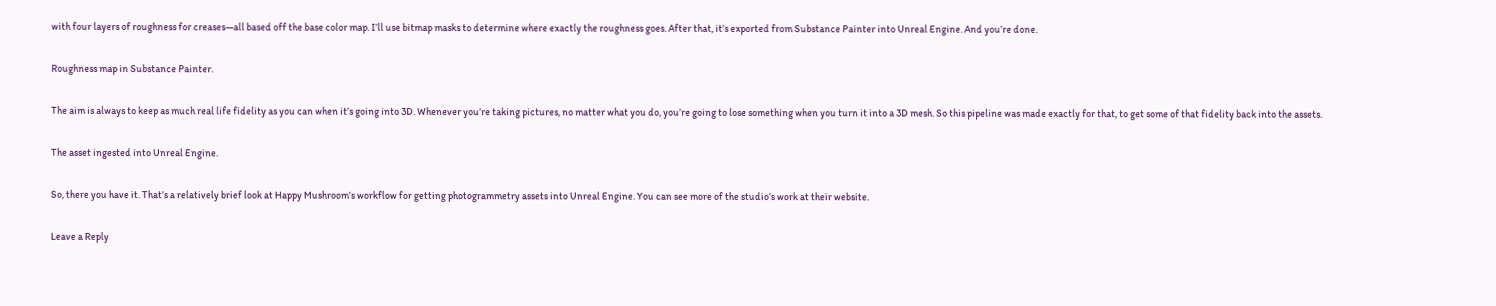with four layers of roughness for creases—all based off the base color map. I’ll use bitmap masks to determine where exactly the roughness goes. After that, it’s exported from Substance Painter into Unreal Engine. And you’re done.

Roughness map in Substance Painter.

The aim is always to keep as much real life fidelity as you can when it’s going into 3D. Whenever you’re taking pictures, no matter what you do, you’re going to lose something when you turn it into a 3D mesh. So this pipeline was made exactly for that, to get some of that fidelity back into the assets.

The asset ingested into Unreal Engine.

So, there you have it. That’s a relatively brief look at Happy Mushroom’s workflow for getting photogrammetry assets into Unreal Engine. You can see more of the studio’s work at their website.

Leave a Reply